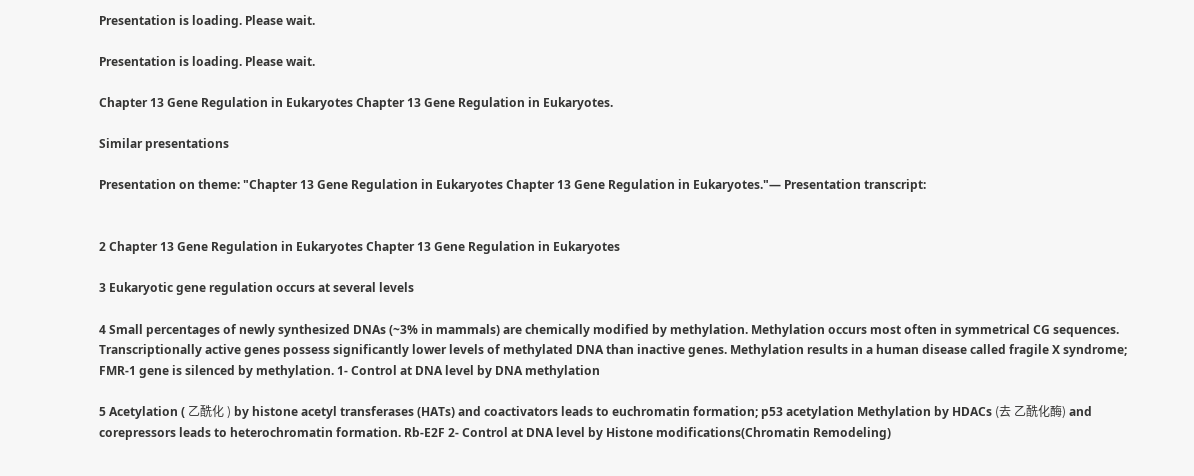Presentation is loading. Please wait.

Presentation is loading. Please wait.

Chapter 13 Gene Regulation in Eukaryotes Chapter 13 Gene Regulation in Eukaryotes.

Similar presentations

Presentation on theme: "Chapter 13 Gene Regulation in Eukaryotes Chapter 13 Gene Regulation in Eukaryotes."— Presentation transcript:


2 Chapter 13 Gene Regulation in Eukaryotes Chapter 13 Gene Regulation in Eukaryotes

3 Eukaryotic gene regulation occurs at several levels

4 Small percentages of newly synthesized DNAs (~3% in mammals) are chemically modified by methylation. Methylation occurs most often in symmetrical CG sequences. Transcriptionally active genes possess significantly lower levels of methylated DNA than inactive genes. Methylation results in a human disease called fragile X syndrome; FMR-1 gene is silenced by methylation. 1- Control at DNA level by DNA methylation

5 Acetylation ( 乙酰化 ) by histone acetyl transferases (HATs) and coactivators leads to euchromatin formation; p53 acetylation Methylation by HDACs (去 乙酰化酶) and corepressors leads to heterochromatin formation. Rb-E2F 2- Control at DNA level by Histone modifications(Chromatin Remodeling)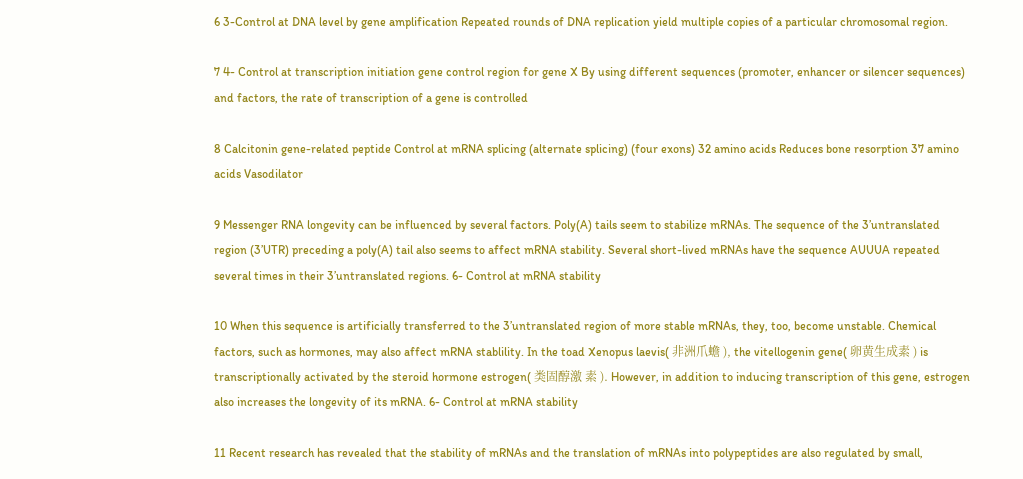6 3-Control at DNA level by gene amplification Repeated rounds of DNA replication yield multiple copies of a particular chromosomal region.

7 4- Control at transcription initiation gene control region for gene X By using different sequences (promoter, enhancer or silencer sequences) and factors, the rate of transcription of a gene is controlled

8 Calcitonin gene-related peptide Control at mRNA splicing (alternate splicing) (four exons) 32 amino acids Reduces bone resorption 37 amino acids Vasodilator

9 Messenger RNA longevity can be influenced by several factors. Poly(A) tails seem to stabilize mRNAs. The sequence of the 3’untranslated region (3’UTR) preceding a poly(A) tail also seems to affect mRNA stability. Several short-lived mRNAs have the sequence AUUUA repeated several times in their 3’untranslated regions. 6- Control at mRNA stability

10 When this sequence is artificially transferred to the 3’untranslated region of more stable mRNAs, they, too, become unstable. Chemical factors, such as hormones, may also affect mRNA stablility. In the toad Xenopus laevis( 非洲爪蟾 ), the vitellogenin gene( 卵黄生成素 ) is transcriptionally activated by the steroid hormone estrogen( 类固醇激 素 ). However, in addition to inducing transcription of this gene, estrogen also increases the longevity of its mRNA. 6- Control at mRNA stability

11 Recent research has revealed that the stability of mRNAs and the translation of mRNAs into polypeptides are also regulated by small,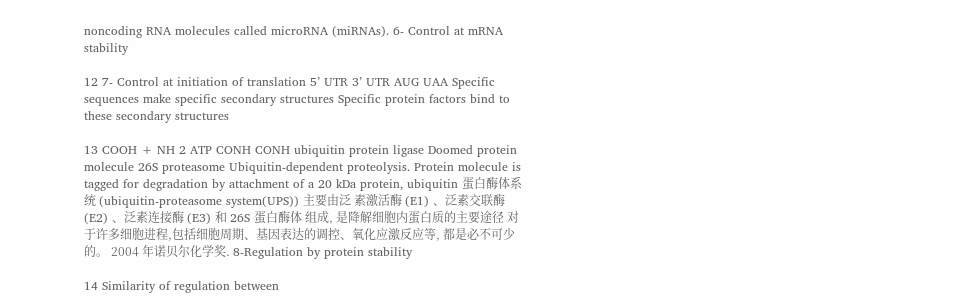noncoding RNA molecules called microRNA (miRNAs). 6- Control at mRNA stability

12 7- Control at initiation of translation 5’ UTR 3’ UTR AUG UAA Specific sequences make specific secondary structures Specific protein factors bind to these secondary structures

13 COOH + NH 2 ATP CONH CONH ubiquitin protein ligase Doomed protein molecule 26S proteasome Ubiquitin-dependent proteolysis. Protein molecule is tagged for degradation by attachment of a 20 kDa protein, ubiquitin 蛋白酶体系统 (ubiquitin-proteasome system(UPS)) 主要由泛 素激活酶 (E1) 、泛素交联酶 (E2) 、泛素连接酶 (E3) 和 26S 蛋白酶体 组成, 是降解细胞内蛋白质的主要途径 对于许多细胞进程,包括细胞周期、基因表达的调控、氧化应激反应等, 都是必不可少的。 2004 年诺贝尔化学奖. 8-Regulation by protein stability

14 Similarity of regulation between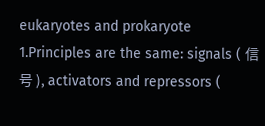eukaryotes and prokaryote 1.Principles are the same: signals ( 信号 ), activators and repressors (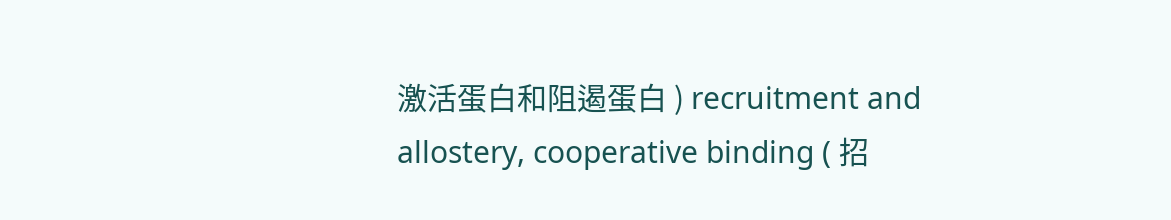激活蛋白和阻遏蛋白 ) recruitment and allostery, cooperative binding ( 招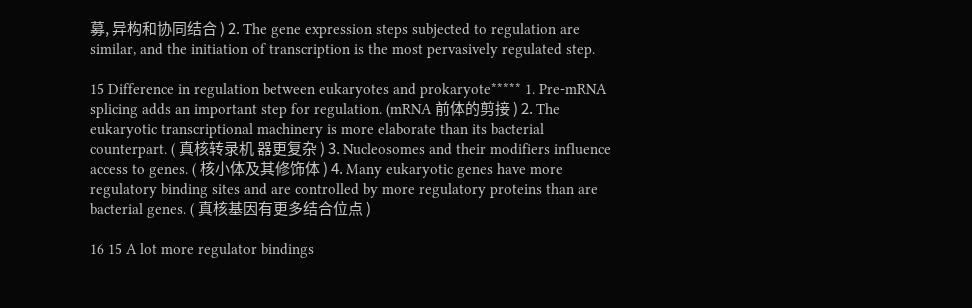募, 异构和协同结合 ) 2. The gene expression steps subjected to regulation are similar, and the initiation of transcription is the most pervasively regulated step.

15 Difference in regulation between eukaryotes and prokaryote***** 1. Pre-mRNA splicing adds an important step for regulation. (mRNA 前体的剪接 ) 2. The eukaryotic transcriptional machinery is more elaborate than its bacterial counterpart. ( 真核转录机 器更复杂 ) 3. Nucleosomes and their modifiers influence access to genes. ( 核小体及其修饰体 ) 4. Many eukaryotic genes have more regulatory binding sites and are controlled by more regulatory proteins than are bacterial genes. ( 真核基因有更多结合位点 )

16 15 A lot more regulator bindings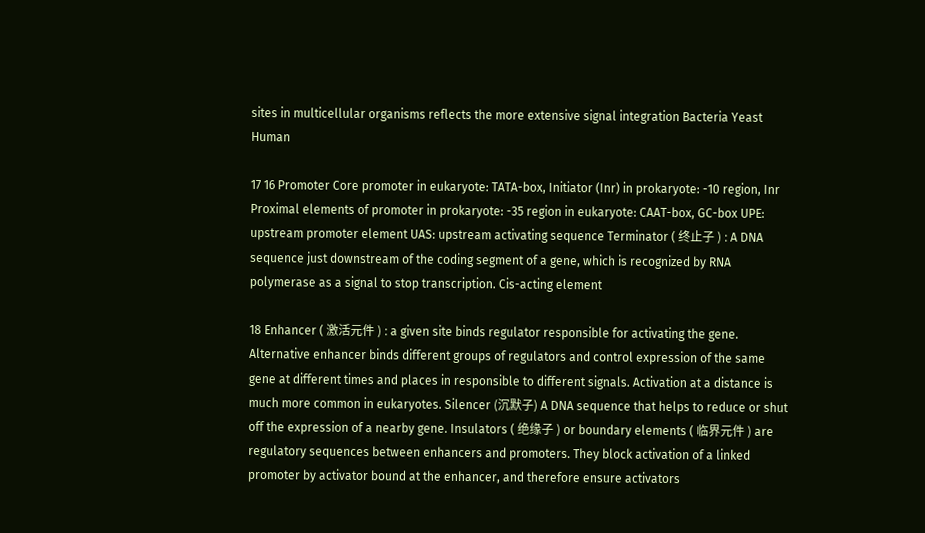sites in multicellular organisms reflects the more extensive signal integration Bacteria Yeast Human

17 16 Promoter Core promoter in eukaryote: TATA-box, Initiator (Inr) in prokaryote: -10 region, Inr Proximal elements of promoter in prokaryote: -35 region in eukaryote: CAAT-box, GC-box UPE: upstream promoter element UAS: upstream activating sequence Terminator ( 终止子 ) : A DNA sequence just downstream of the coding segment of a gene, which is recognized by RNA polymerase as a signal to stop transcription. Cis-acting element

18 Enhancer ( 激活元件 ) : a given site binds regulator responsible for activating the gene. Alternative enhancer binds different groups of regulators and control expression of the same gene at different times and places in responsible to different signals. Activation at a distance is much more common in eukaryotes. Silencer (沉默子) A DNA sequence that helps to reduce or shut off the expression of a nearby gene. Insulators ( 绝缘子 ) or boundary elements ( 临界元件 ) are regulatory sequences between enhancers and promoters. They block activation of a linked promoter by activator bound at the enhancer, and therefore ensure activators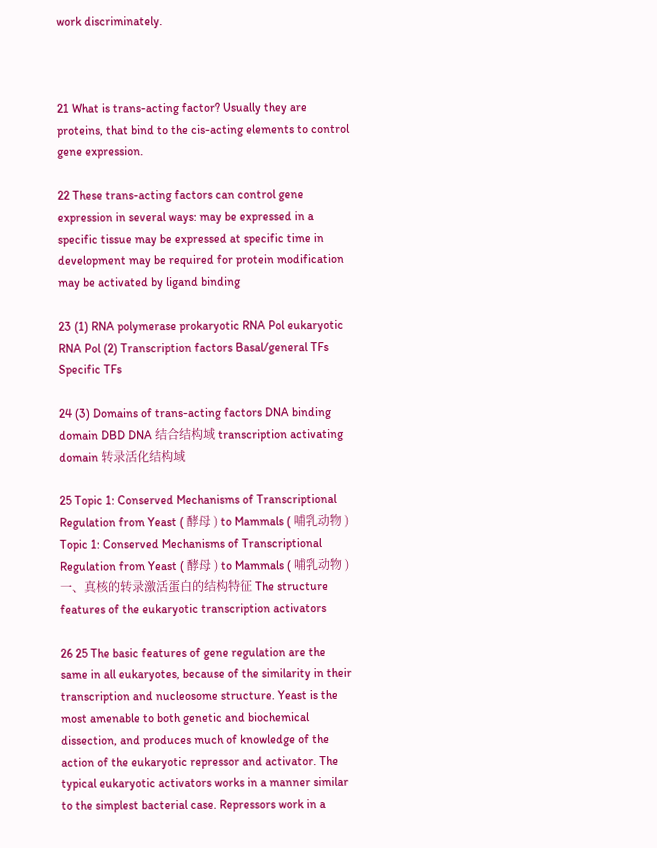work discriminately.



21 What is trans-acting factor? Usually they are proteins, that bind to the cis-acting elements to control gene expression.

22 These trans-acting factors can control gene expression in several ways: may be expressed in a specific tissue may be expressed at specific time in development may be required for protein modification may be activated by ligand binding

23 (1) RNA polymerase prokaryotic RNA Pol eukaryotic RNA Pol (2) Transcription factors Basal/general TFs Specific TFs

24 (3) Domains of trans-acting factors DNA binding domain DBD DNA 结合结构域 transcription activating domain 转录活化结构域

25 Topic 1: Conserved Mechanisms of Transcriptional Regulation from Yeast ( 酵母 ) to Mammals ( 哺乳动物 ) Topic 1: Conserved Mechanisms of Transcriptional Regulation from Yeast ( 酵母 ) to Mammals ( 哺乳动物 ) 一、真核的转录激活蛋白的结构特征 The structure features of the eukaryotic transcription activators

26 25 The basic features of gene regulation are the same in all eukaryotes, because of the similarity in their transcription and nucleosome structure. Yeast is the most amenable to both genetic and biochemical dissection, and produces much of knowledge of the action of the eukaryotic repressor and activator. The typical eukaryotic activators works in a manner similar to the simplest bacterial case. Repressors work in a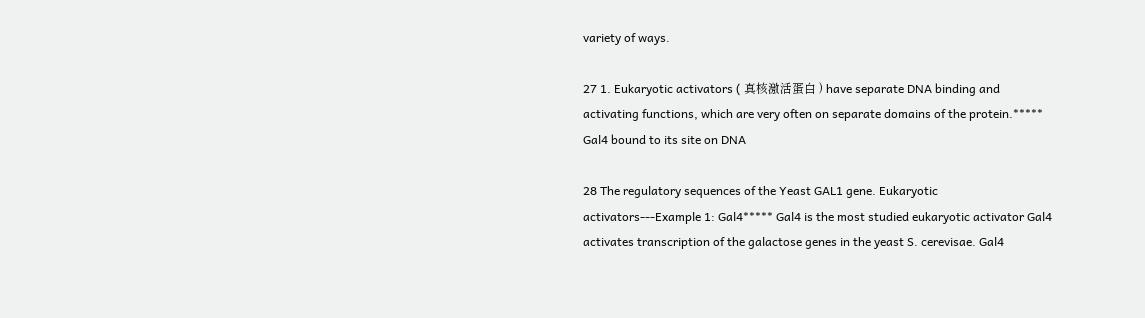variety of ways.

27 1. Eukaryotic activators ( 真核激活蛋白 ) have separate DNA binding and activating functions, which are very often on separate domains of the protein.***** Gal4 bound to its site on DNA

28 The regulatory sequences of the Yeast GAL1 gene. Eukaryotic activators---Example 1: Gal4***** Gal4 is the most studied eukaryotic activator Gal4 activates transcription of the galactose genes in the yeast S. cerevisae. Gal4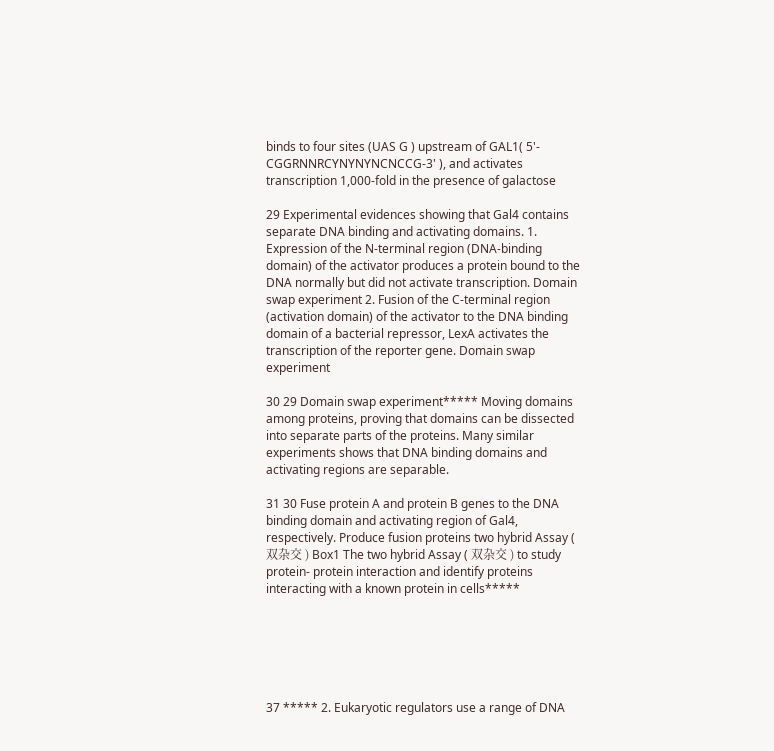binds to four sites (UAS G ) upstream of GAL1( 5'- CGGRNNRCYNYNYNCNCCG-3' ), and activates transcription 1,000-fold in the presence of galactose

29 Experimental evidences showing that Gal4 contains separate DNA binding and activating domains. 1. Expression of the N-terminal region (DNA-binding domain) of the activator produces a protein bound to the DNA normally but did not activate transcription. Domain swap experiment 2. Fusion of the C-terminal region (activation domain) of the activator to the DNA binding domain of a bacterial repressor, LexA activates the transcription of the reporter gene. Domain swap experiment

30 29 Domain swap experiment***** Moving domains among proteins, proving that domains can be dissected into separate parts of the proteins. Many similar experiments shows that DNA binding domains and activating regions are separable.

31 30 Fuse protein A and protein B genes to the DNA binding domain and activating region of Gal4, respectively. Produce fusion proteins two hybrid Assay ( 双杂交 ) Box1 The two hybrid Assay ( 双杂交 ) to study protein- protein interaction and identify proteins interacting with a known protein in cells*****






37 ***** 2. Eukaryotic regulators use a range of DNA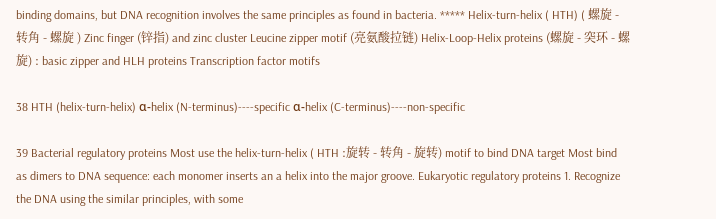binding domains, but DNA recognition involves the same principles as found in bacteria. ***** Helix-turn-helix ( HTH) ( 螺旋 - 转角 - 螺旋 ) Zinc finger (锌指) and zinc cluster Leucine zipper motif (亮氨酸拉链) Helix-Loop-Helix proteins (螺旋 - 突环 - 螺旋) : basic zipper and HLH proteins Transcription factor motifs

38 HTH (helix-turn-helix) α-helix (N-terminus)----specific α-helix (C-terminus)----non-specific

39 Bacterial regulatory proteins Most use the helix-turn-helix ( HTH :旋转 - 转角 - 旋转) motif to bind DNA target Most bind as dimers to DNA sequence: each monomer inserts an a helix into the major groove. Eukaryotic regulatory proteins 1. Recognize the DNA using the similar principles, with some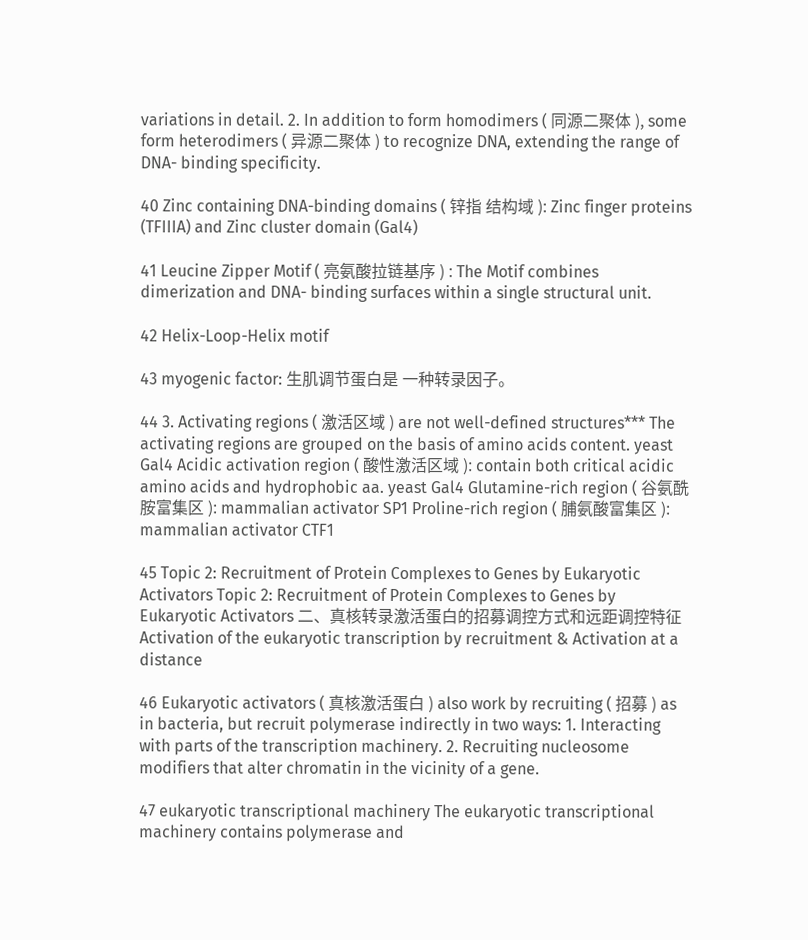variations in detail. 2. In addition to form homodimers ( 同源二聚体 ), some form heterodimers ( 异源二聚体 ) to recognize DNA, extending the range of DNA- binding specificity.

40 Zinc containing DNA-binding domains ( 锌指 结构域 ): Zinc finger proteins (TFIIIA) and Zinc cluster domain (Gal4)

41 Leucine Zipper Motif ( 亮氨酸拉链基序 ) : The Motif combines dimerization and DNA- binding surfaces within a single structural unit.

42 Helix-Loop-Helix motif

43 myogenic factor: 生肌调节蛋白是 一种转录因子。

44 3. Activating regions ( 激活区域 ) are not well-defined structures*** The activating regions are grouped on the basis of amino acids content. yeast Gal4 Acidic activation region ( 酸性激活区域 ): contain both critical acidic amino acids and hydrophobic aa. yeast Gal4 Glutamine-rich region ( 谷氨酰胺富集区 ): mammalian activator SP1 Proline-rich region ( 脯氨酸富集区 ): mammalian activator CTF1

45 Topic 2: Recruitment of Protein Complexes to Genes by Eukaryotic Activators Topic 2: Recruitment of Protein Complexes to Genes by Eukaryotic Activators 二、真核转录激活蛋白的招募调控方式和远距调控特征 Activation of the eukaryotic transcription by recruitment & Activation at a distance

46 Eukaryotic activators ( 真核激活蛋白 ) also work by recruiting ( 招募 ) as in bacteria, but recruit polymerase indirectly in two ways: 1. Interacting with parts of the transcription machinery. 2. Recruiting nucleosome modifiers that alter chromatin in the vicinity of a gene.

47 eukaryotic transcriptional machinery The eukaryotic transcriptional machinery contains polymerase and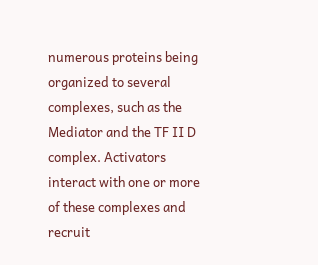numerous proteins being organized to several complexes, such as the Mediator and the TF Ⅱ D complex. Activators interact with one or more of these complexes and recruit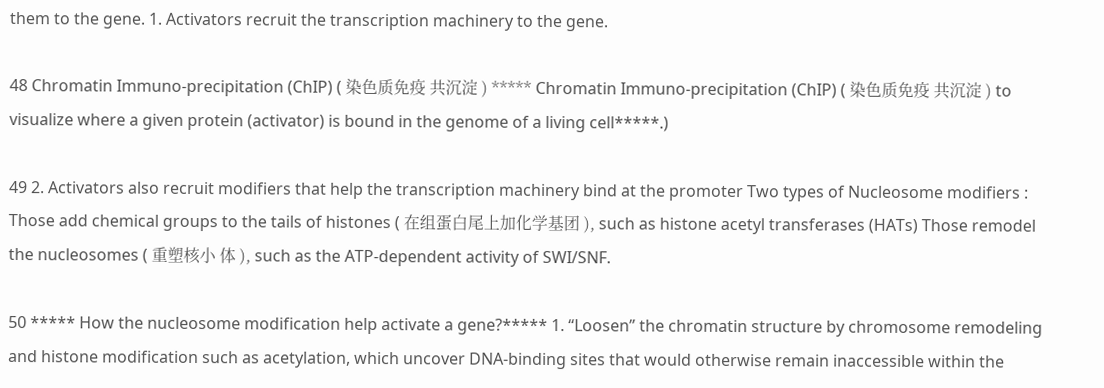them to the gene. 1. Activators recruit the transcription machinery to the gene.

48 Chromatin Immuno-precipitation (ChIP) ( 染色质免疫 共沉淀 ) ***** Chromatin Immuno-precipitation (ChIP) ( 染色质免疫 共沉淀 ) to visualize where a given protein (activator) is bound in the genome of a living cell*****.)

49 2. Activators also recruit modifiers that help the transcription machinery bind at the promoter Two types of Nucleosome modifiers : Those add chemical groups to the tails of histones ( 在组蛋白尾上加化学基团 ), such as histone acetyl transferases (HATs) Those remodel the nucleosomes ( 重塑核小 体 ), such as the ATP-dependent activity of SWI/SNF.

50 ***** How the nucleosome modification help activate a gene?***** 1. “Loosen” the chromatin structure by chromosome remodeling and histone modification such as acetylation, which uncover DNA-binding sites that would otherwise remain inaccessible within the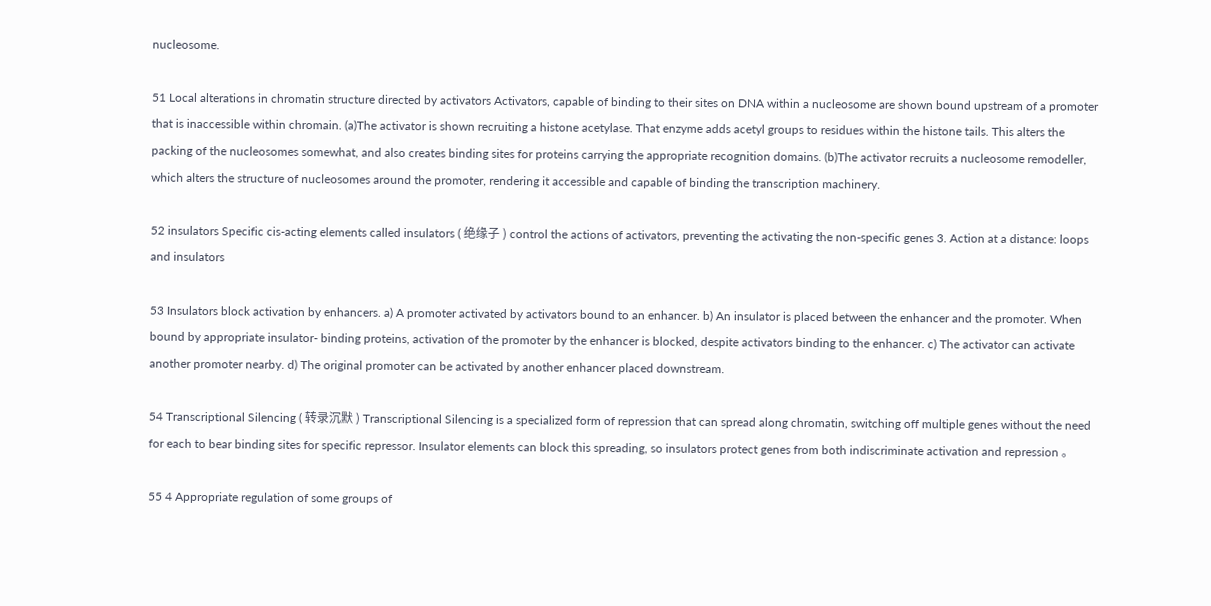nucleosome.

51 Local alterations in chromatin structure directed by activators Activators, capable of binding to their sites on DNA within a nucleosome are shown bound upstream of a promoter that is inaccessible within chromain. (a)The activator is shown recruiting a histone acetylase. That enzyme adds acetyl groups to residues within the histone tails. This alters the packing of the nucleosomes somewhat, and also creates binding sites for proteins carrying the appropriate recognition domains. (b)The activator recruits a nucleosome remodeller, which alters the structure of nucleosomes around the promoter, rendering it accessible and capable of binding the transcription machinery.

52 insulators Specific cis-acting elements called insulators ( 绝缘子 ) control the actions of activators, preventing the activating the non-specific genes 3. Action at a distance: loops and insulators

53 Insulators block activation by enhancers. a) A promoter activated by activators bound to an enhancer. b) An insulator is placed between the enhancer and the promoter. When bound by appropriate insulator- binding proteins, activation of the promoter by the enhancer is blocked, despite activators binding to the enhancer. c) The activator can activate another promoter nearby. d) The original promoter can be activated by another enhancer placed downstream.

54 Transcriptional Silencing ( 转录沉默 ) Transcriptional Silencing is a specialized form of repression that can spread along chromatin, switching off multiple genes without the need for each to bear binding sites for specific repressor. Insulator elements can block this spreading, so insulators protect genes from both indiscriminate activation and repression 。

55 4 Appropriate regulation of some groups of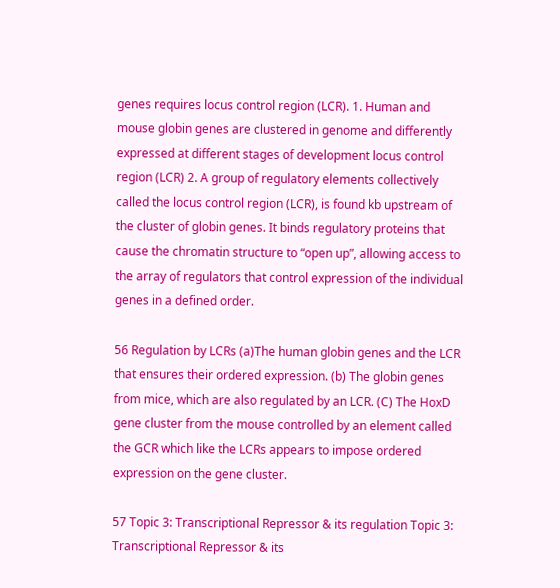genes requires locus control region (LCR). 1. Human and mouse globin genes are clustered in genome and differently expressed at different stages of development locus control region (LCR) 2. A group of regulatory elements collectively called the locus control region (LCR), is found kb upstream of the cluster of globin genes. It binds regulatory proteins that cause the chromatin structure to “open up”, allowing access to the array of regulators that control expression of the individual genes in a defined order.

56 Regulation by LCRs (a)The human globin genes and the LCR that ensures their ordered expression. (b) The globin genes from mice, which are also regulated by an LCR. (C) The HoxD gene cluster from the mouse controlled by an element called the GCR which like the LCRs appears to impose ordered expression on the gene cluster.

57 Topic 3: Transcriptional Repressor & its regulation Topic 3: Transcriptional Repressor & its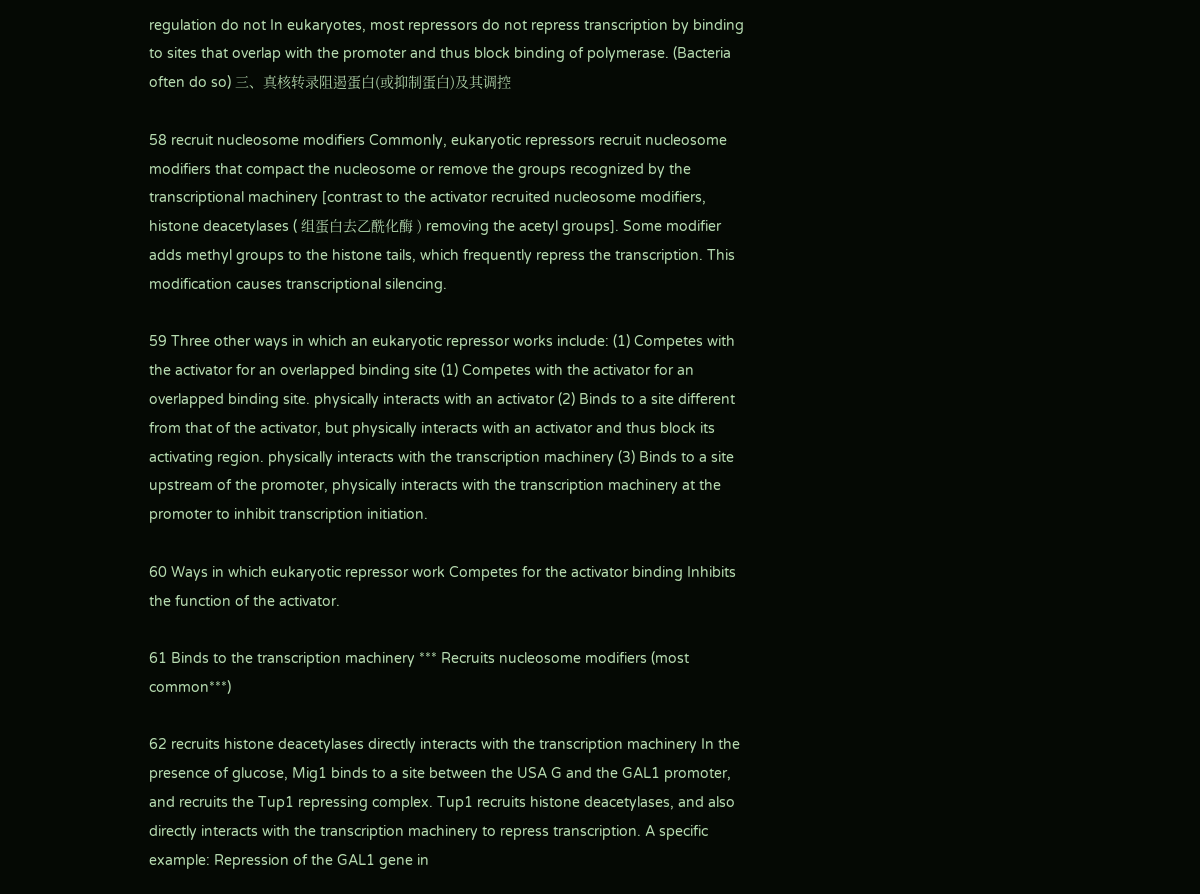regulation do not In eukaryotes, most repressors do not repress transcription by binding to sites that overlap with the promoter and thus block binding of polymerase. (Bacteria often do so) 三、真核转录阻遏蛋白(或抑制蛋白)及其调控

58 recruit nucleosome modifiers Commonly, eukaryotic repressors recruit nucleosome modifiers that compact the nucleosome or remove the groups recognized by the transcriptional machinery [contrast to the activator recruited nucleosome modifiers, histone deacetylases ( 组蛋白去乙酰化酶 ) removing the acetyl groups]. Some modifier adds methyl groups to the histone tails, which frequently repress the transcription. This modification causes transcriptional silencing.

59 Three other ways in which an eukaryotic repressor works include: (1) Competes with the activator for an overlapped binding site (1) Competes with the activator for an overlapped binding site. physically interacts with an activator (2) Binds to a site different from that of the activator, but physically interacts with an activator and thus block its activating region. physically interacts with the transcription machinery (3) Binds to a site upstream of the promoter, physically interacts with the transcription machinery at the promoter to inhibit transcription initiation.

60 Ways in which eukaryotic repressor work Competes for the activator binding Inhibits the function of the activator.

61 Binds to the transcription machinery *** Recruits nucleosome modifiers (most common***)

62 recruits histone deacetylases directly interacts with the transcription machinery In the presence of glucose, Mig1 binds to a site between the USA G and the GAL1 promoter, and recruits the Tup1 repressing complex. Tup1 recruits histone deacetylases, and also directly interacts with the transcription machinery to repress transcription. A specific example: Repression of the GAL1 gene in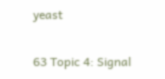yeast

63 Topic 4: Signal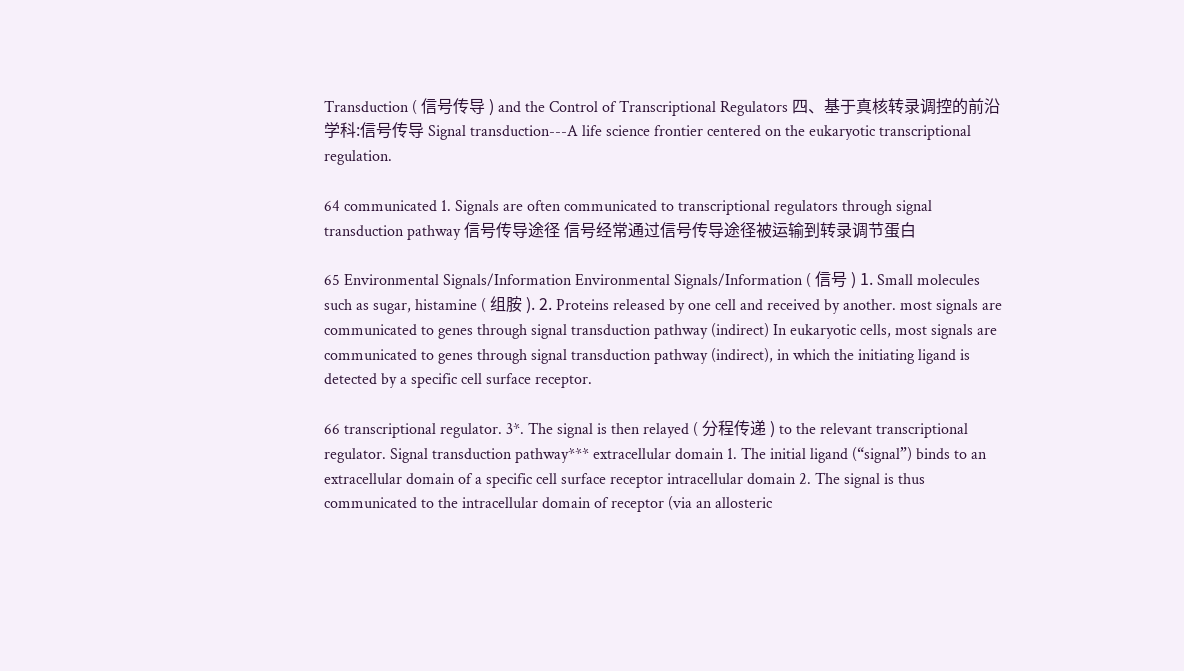Transduction ( 信号传导 ) and the Control of Transcriptional Regulators 四、基于真核转录调控的前沿学科:信号传导 Signal transduction---A life science frontier centered on the eukaryotic transcriptional regulation.

64 communicated 1. Signals are often communicated to transcriptional regulators through signal transduction pathway 信号传导途径 信号经常通过信号传导途径被运输到转录调节蛋白

65 Environmental Signals/Information Environmental Signals/Information ( 信号 ) 1. Small molecules such as sugar, histamine ( 组胺 ). 2. Proteins released by one cell and received by another. most signals are communicated to genes through signal transduction pathway (indirect) In eukaryotic cells, most signals are communicated to genes through signal transduction pathway (indirect), in which the initiating ligand is detected by a specific cell surface receptor.

66 transcriptional regulator. 3*. The signal is then relayed ( 分程传递 ) to the relevant transcriptional regulator. Signal transduction pathway*** extracellular domain 1. The initial ligand (“signal”) binds to an extracellular domain of a specific cell surface receptor intracellular domain 2. The signal is thus communicated to the intracellular domain of receptor (via an allosteric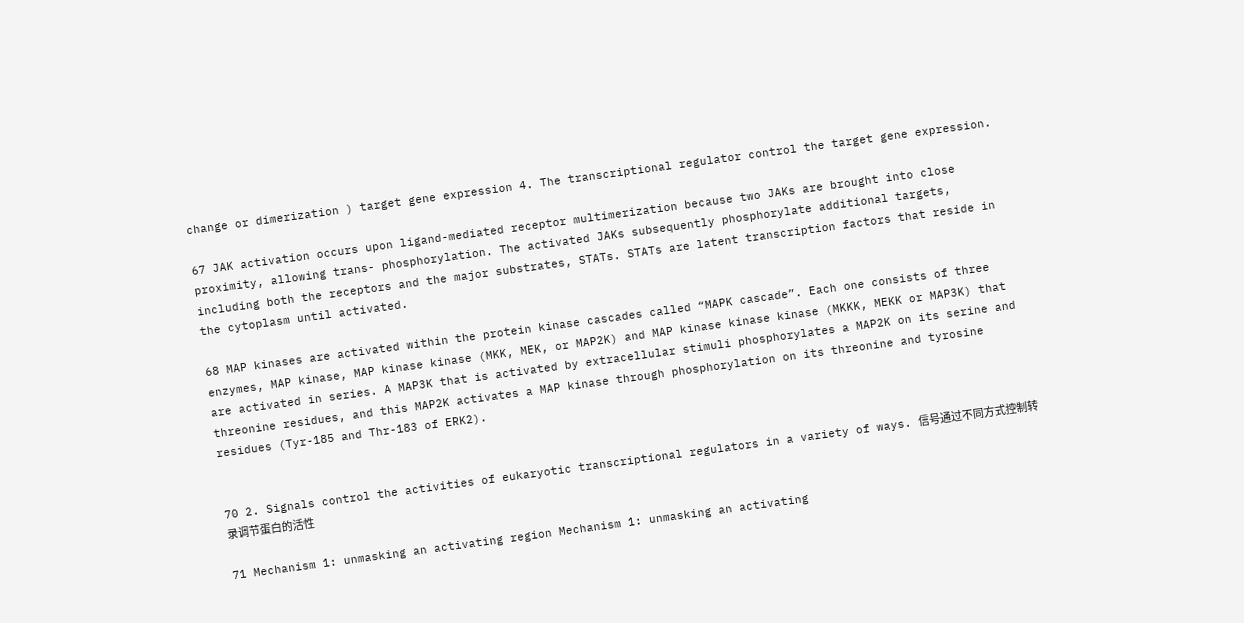change or dimerization ) target gene expression 4. The transcriptional regulator control the target gene expression.

67 JAK activation occurs upon ligand-mediated receptor multimerization because two JAKs are brought into close proximity, allowing trans- phosphorylation. The activated JAKs subsequently phosphorylate additional targets, including both the receptors and the major substrates, STATs. STATs are latent transcription factors that reside in the cytoplasm until activated.

68 MAP kinases are activated within the protein kinase cascades called “MAPK cascade”. Each one consists of three enzymes, MAP kinase, MAP kinase kinase (MKK, MEK, or MAP2K) and MAP kinase kinase kinase (MKKK, MEKK or MAP3K) that are activated in series. A MAP3K that is activated by extracellular stimuli phosphorylates a MAP2K on its serine and threonine residues, and this MAP2K activates a MAP kinase through phosphorylation on its threonine and tyrosine residues (Tyr-185 and Thr-183 of ERK2).


70 2. Signals control the activities of eukaryotic transcriptional regulators in a variety of ways. 信号通过不同方式控制转录调节蛋白的活性

71 Mechanism 1: unmasking an activating region Mechanism 1: unmasking an activating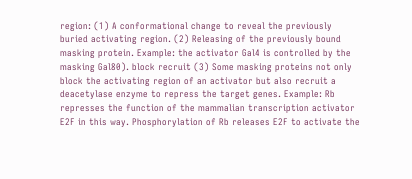region: (1) A conformational change to reveal the previously buried activating region. (2) Releasing of the previously bound masking protein. Example: the activator Gal4 is controlled by the masking Gal80). block recruit (3) Some masking proteins not only block the activating region of an activator but also recruit a deacetylase enzyme to repress the target genes. Example: Rb represses the function of the mammalian transcription activator E2F in this way. Phosphorylation of Rb releases E2F to activate the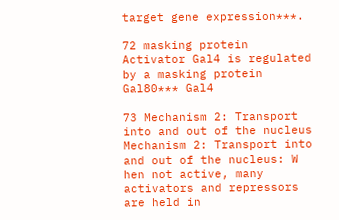target gene expression***.

72 masking protein Activator Gal4 is regulated by a masking protein Gal80*** Gal4

73 Mechanism 2: Transport into and out of the nucleus Mechanism 2: Transport into and out of the nucleus: W hen not active, many activators and repressors are held in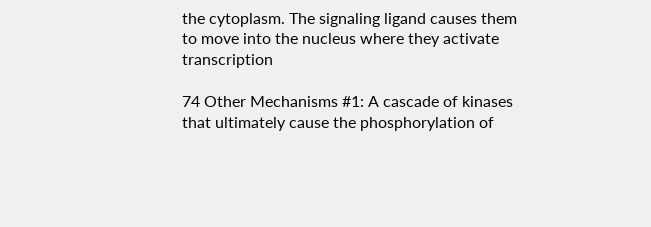the cytoplasm. The signaling ligand causes them to move into the nucleus where they activate transcription

74 Other Mechanisms #1: A cascade of kinases that ultimately cause the phosphorylation of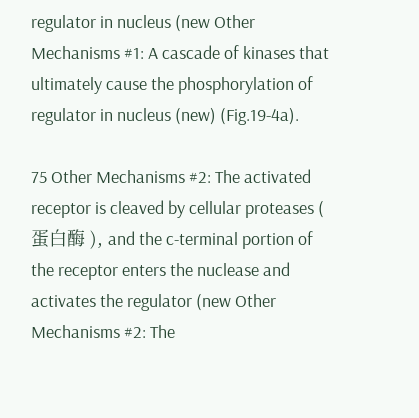regulator in nucleus (new Other Mechanisms #1: A cascade of kinases that ultimately cause the phosphorylation of regulator in nucleus (new) (Fig.19-4a).

75 Other Mechanisms #2: The activated receptor is cleaved by cellular proteases ( 蛋白酶 ), and the c-terminal portion of the receptor enters the nuclease and activates the regulator (new Other Mechanisms #2: The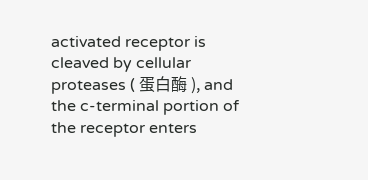activated receptor is cleaved by cellular proteases ( 蛋白酶 ), and the c-terminal portion of the receptor enters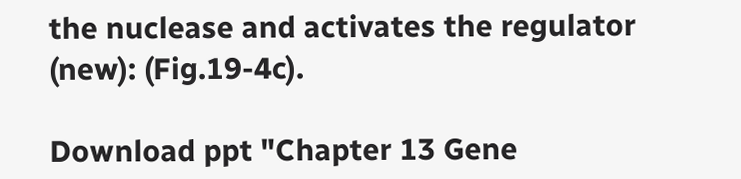the nuclease and activates the regulator (new): (Fig.19-4c).

Download ppt "Chapter 13 Gene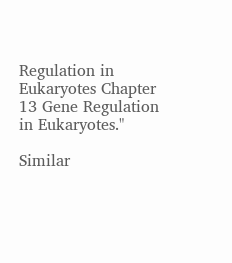Regulation in Eukaryotes Chapter 13 Gene Regulation in Eukaryotes."

Similar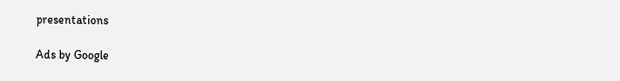presentations

Ads by Google